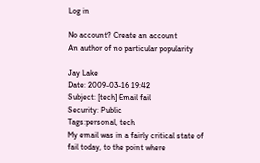Log in

No account? Create an account
An author of no particular popularity

Jay Lake
Date: 2009-03-16 19:42
Subject: [tech] Email fail
Security: Public
Tags:personal, tech
My email was in a fairly critical state of fail today, to the point where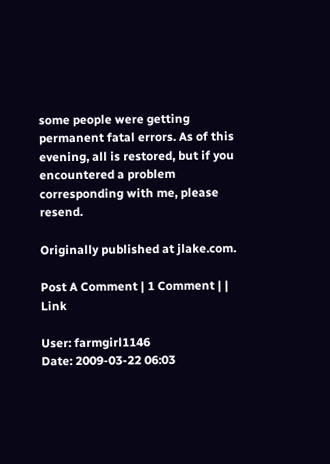some people were getting permanent fatal errors. As of this evening, all is restored, but if you encountered a problem corresponding with me, please resend.

Originally published at jlake.com.

Post A Comment | 1 Comment | | Link

User: farmgirl1146
Date: 2009-03-22 06:03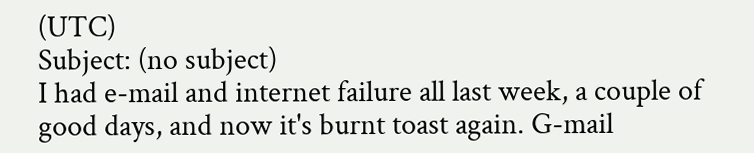(UTC)
Subject: (no subject)
I had e-mail and internet failure all last week, a couple of good days, and now it's burnt toast again. G-mail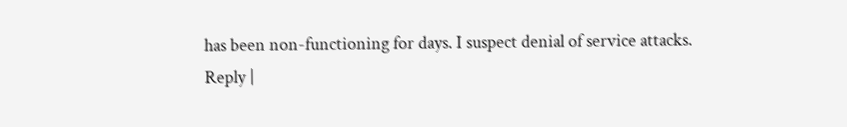has been non-functioning for days. I suspect denial of service attacks.
Reply |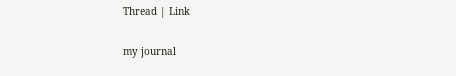Thread | Link

my journal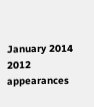January 2014
2012 appearances